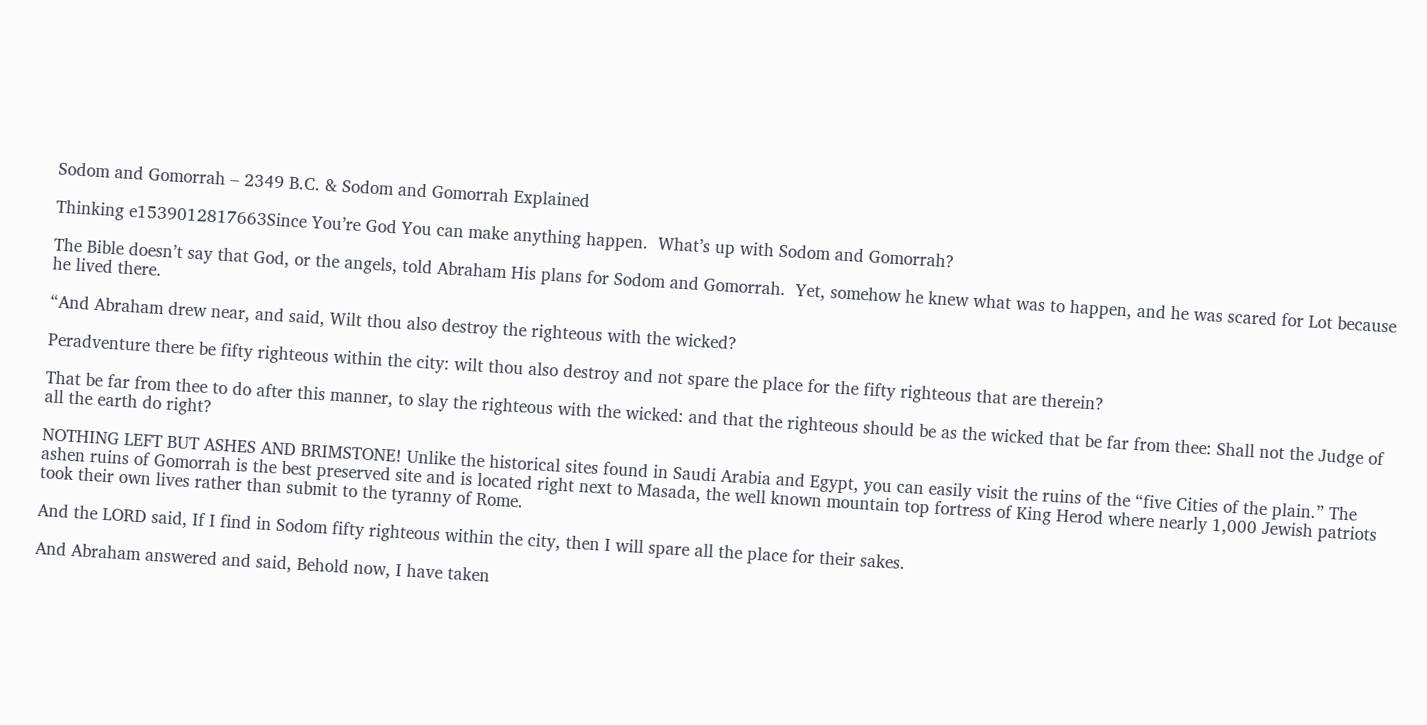Sodom and Gomorrah – 2349 B.C. & Sodom and Gomorrah Explained

Thinking e1539012817663Since You’re God You can make anything happen.  What’s up with Sodom and Gomorrah?

The Bible doesn’t say that God, or the angels, told Abraham His plans for Sodom and Gomorrah.  Yet, somehow he knew what was to happen, and he was scared for Lot because he lived there.

“And Abraham drew near, and said, Wilt thou also destroy the righteous with the wicked?

Peradventure there be fifty righteous within the city: wilt thou also destroy and not spare the place for the fifty righteous that are therein?

That be far from thee to do after this manner, to slay the righteous with the wicked: and that the righteous should be as the wicked that be far from thee: Shall not the Judge of all the earth do right?

NOTHING LEFT BUT ASHES AND BRIMSTONE! Unlike the historical sites found in Saudi Arabia and Egypt, you can easily visit the ruins of the “five Cities of the plain.” The ashen ruins of Gomorrah is the best preserved site and is located right next to Masada, the well known mountain top fortress of King Herod where nearly 1,000 Jewish patriots took their own lives rather than submit to the tyranny of Rome.

And the LORD said, If I find in Sodom fifty righteous within the city, then I will spare all the place for their sakes.

And Abraham answered and said, Behold now, I have taken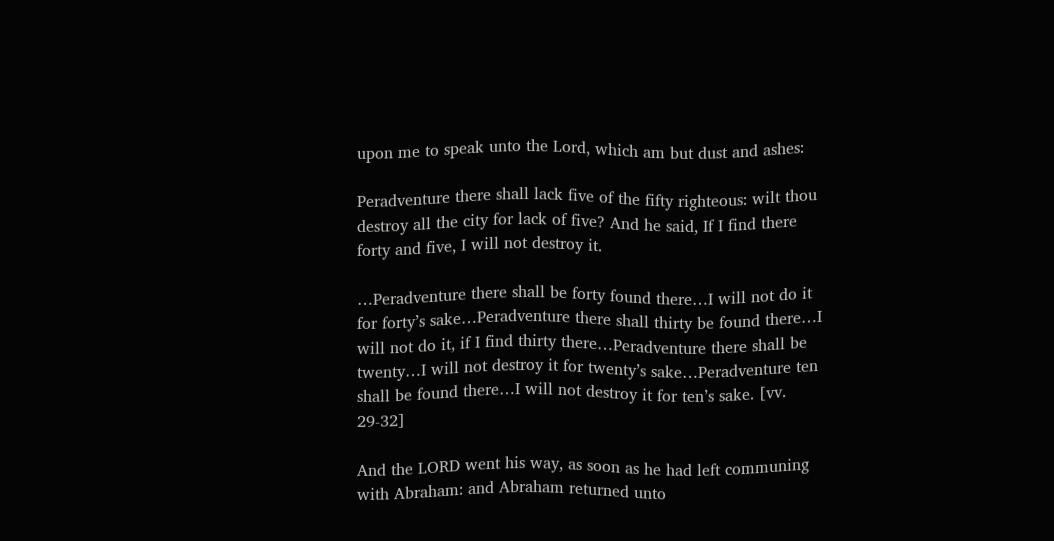upon me to speak unto the Lord, which am but dust and ashes:

Peradventure there shall lack five of the fifty righteous: wilt thou destroy all the city for lack of five? And he said, If I find there forty and five, I will not destroy it.

…Peradventure there shall be forty found there…I will not do it for forty’s sake…Peradventure there shall thirty be found there…I will not do it, if I find thirty there…Peradventure there shall be twenty…I will not destroy it for twenty’s sake…Peradventure ten shall be found there…I will not destroy it for ten’s sake. [vv. 29-32]

And the LORD went his way, as soon as he had left communing with Abraham: and Abraham returned unto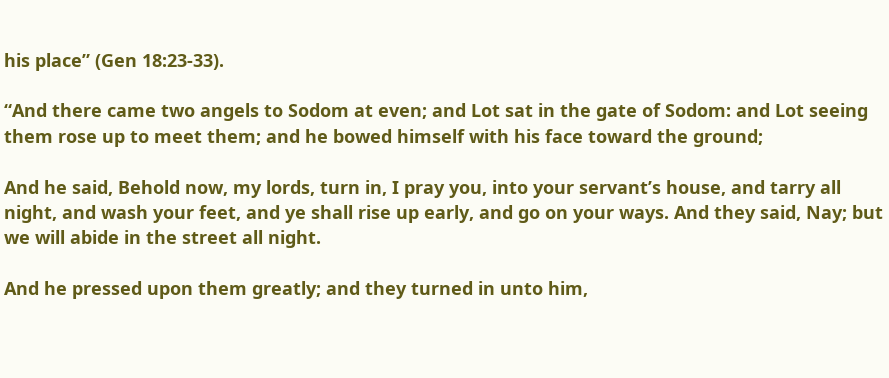his place” (Gen 18:23-33).

“And there came two angels to Sodom at even; and Lot sat in the gate of Sodom: and Lot seeing them rose up to meet them; and he bowed himself with his face toward the ground;

And he said, Behold now, my lords, turn in, I pray you, into your servant’s house, and tarry all night, and wash your feet, and ye shall rise up early, and go on your ways. And they said, Nay; but we will abide in the street all night.

And he pressed upon them greatly; and they turned in unto him,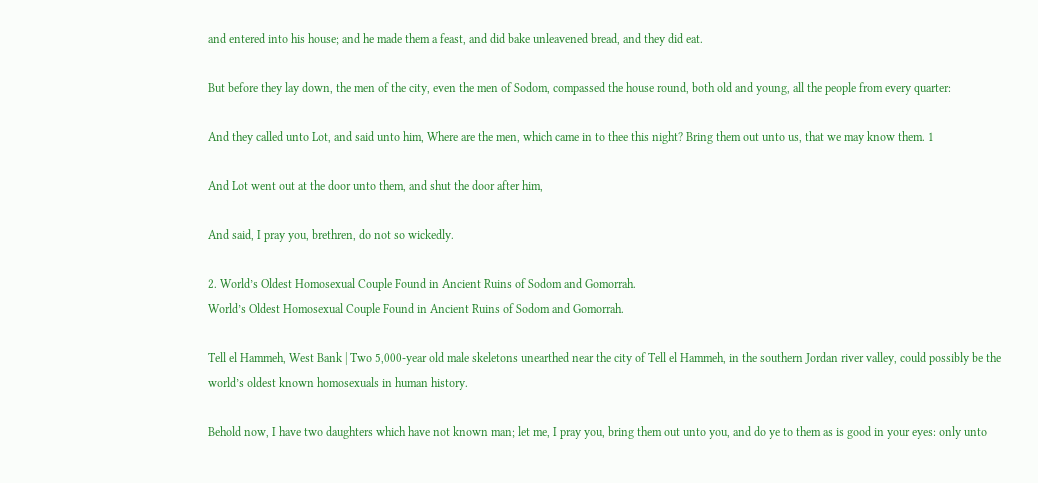and entered into his house; and he made them a feast, and did bake unleavened bread, and they did eat.

But before they lay down, the men of the city, even the men of Sodom, compassed the house round, both old and young, all the people from every quarter:

And they called unto Lot, and said unto him, Where are the men, which came in to thee this night? Bring them out unto us, that we may know them. 1

And Lot went out at the door unto them, and shut the door after him,

And said, I pray you, brethren, do not so wickedly.

2. World’s Oldest Homosexual Couple Found in Ancient Ruins of Sodom and Gomorrah.
World’s Oldest Homosexual Couple Found in Ancient Ruins of Sodom and Gomorrah.

Tell el Hammeh, West Bank | Two 5,000-year old male skeletons unearthed near the city of Tell el Hammeh, in the southern Jordan river valley, could possibly be the world’s oldest known homosexuals in human history.

Behold now, I have two daughters which have not known man; let me, I pray you, bring them out unto you, and do ye to them as is good in your eyes: only unto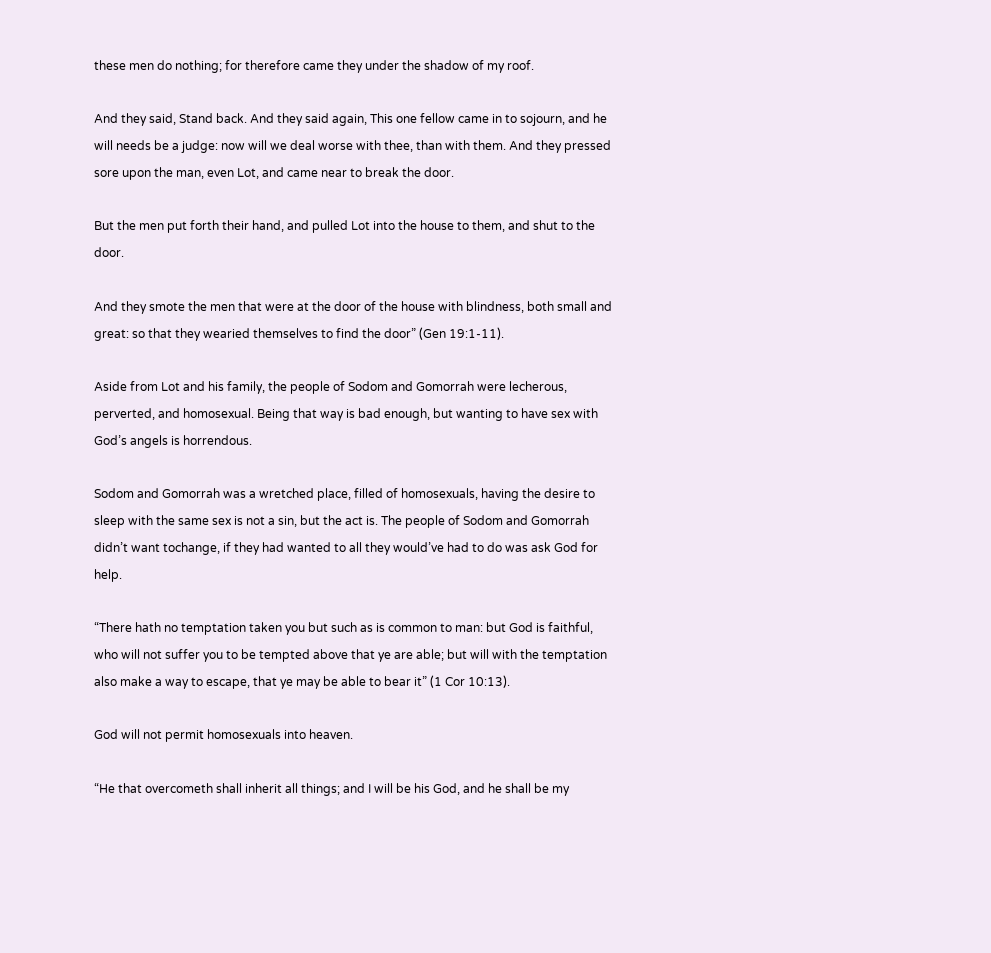these men do nothing; for therefore came they under the shadow of my roof.

And they said, Stand back. And they said again, This one fellow came in to sojourn, and he will needs be a judge: now will we deal worse with thee, than with them. And they pressed sore upon the man, even Lot, and came near to break the door.

But the men put forth their hand, and pulled Lot into the house to them, and shut to the door.

And they smote the men that were at the door of the house with blindness, both small and great: so that they wearied themselves to find the door” (Gen 19:1-11).

Aside from Lot and his family, the people of Sodom and Gomorrah were lecherous, perverted, and homosexual. Being that way is bad enough, but wanting to have sex with God’s angels is horrendous.

Sodom and Gomorrah was a wretched place, filled of homosexuals, having the desire to sleep with the same sex is not a sin, but the act is. The people of Sodom and Gomorrah didn’t want tochange, if they had wanted to all they would’ve had to do was ask God for help.

“There hath no temptation taken you but such as is common to man: but God is faithful, who will not suffer you to be tempted above that ye are able; but will with the temptation also make a way to escape, that ye may be able to bear it” (1 Cor 10:13).

God will not permit homosexuals into heaven.

“He that overcometh shall inherit all things; and I will be his God, and he shall be my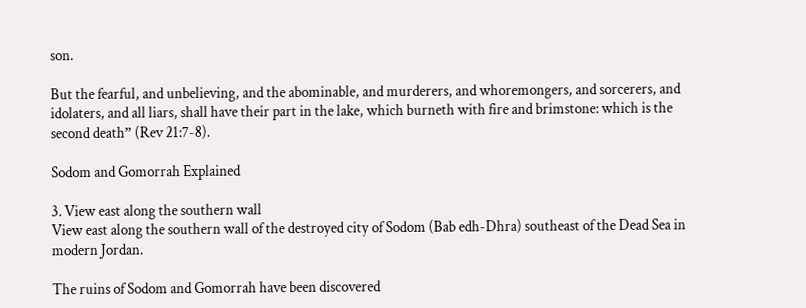son.

But the fearful, and unbelieving, and the abominable, and murderers, and whoremongers, and sorcerers, and idolaters, and all liars, shall have their part in the lake, which burneth with fire and brimstone: which is the second death” (Rev 21:7-8).

Sodom and Gomorrah Explained

3. View east along the southern wall
View east along the southern wall of the destroyed city of Sodom (Bab edh-Dhra) southeast of the Dead Sea in modern Jordan.

The ruins of Sodom and Gomorrah have been discovered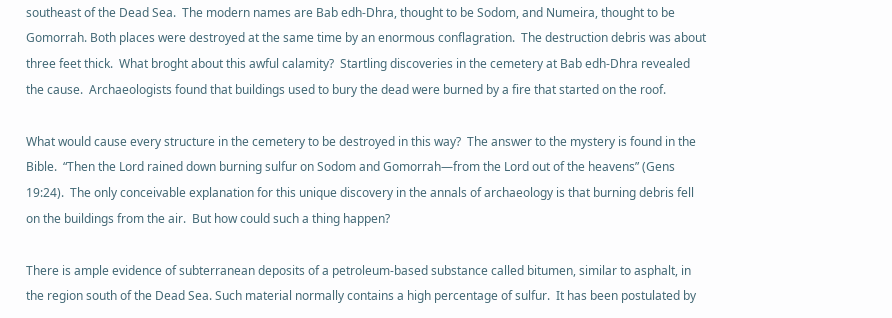southeast of the Dead Sea.  The modern names are Bab edh-Dhra, thought to be Sodom, and Numeira, thought to be Gomorrah. Both places were destroyed at the same time by an enormous conflagration.  The destruction debris was about three feet thick.  What broght about this awful calamity?  Startling discoveries in the cemetery at Bab edh-Dhra revealed the cause.  Archaeologists found that buildings used to bury the dead were burned by a fire that started on the roof.

What would cause every structure in the cemetery to be destroyed in this way?  The answer to the mystery is found in the Bible.  “Then the Lord rained down burning sulfur on Sodom and Gomorrah—from the Lord out of the heavens” (Gens 19:24).  The only conceivable explanation for this unique discovery in the annals of archaeology is that burning debris fell on the buildings from the air.  But how could such a thing happen?

There is ample evidence of subterranean deposits of a petroleum-based substance called bitumen, similar to asphalt, in the region south of the Dead Sea. Such material normally contains a high percentage of sulfur.  It has been postulated by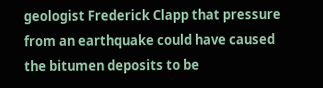geologist Frederick Clapp that pressure from an earthquake could have caused the bitumen deposits to be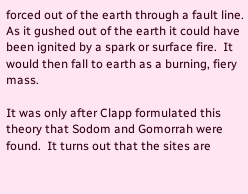forced out of the earth through a fault line.  As it gushed out of the earth it could have been ignited by a spark or surface fire.  It would then fall to earth as a burning, fiery mass.

It was only after Clapp formulated this theory that Sodom and Gomorrah were found.  It turns out that the sites are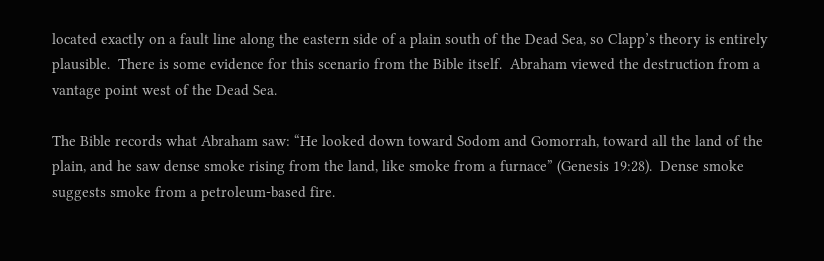located exactly on a fault line along the eastern side of a plain south of the Dead Sea, so Clapp’s theory is entirely plausible.  There is some evidence for this scenario from the Bible itself.  Abraham viewed the destruction from a vantage point west of the Dead Sea.

The Bible records what Abraham saw: “He looked down toward Sodom and Gomorrah, toward all the land of the plain, and he saw dense smoke rising from the land, like smoke from a furnace” (Genesis 19:28).  Dense smoke suggests smoke from a petroleum-based fire.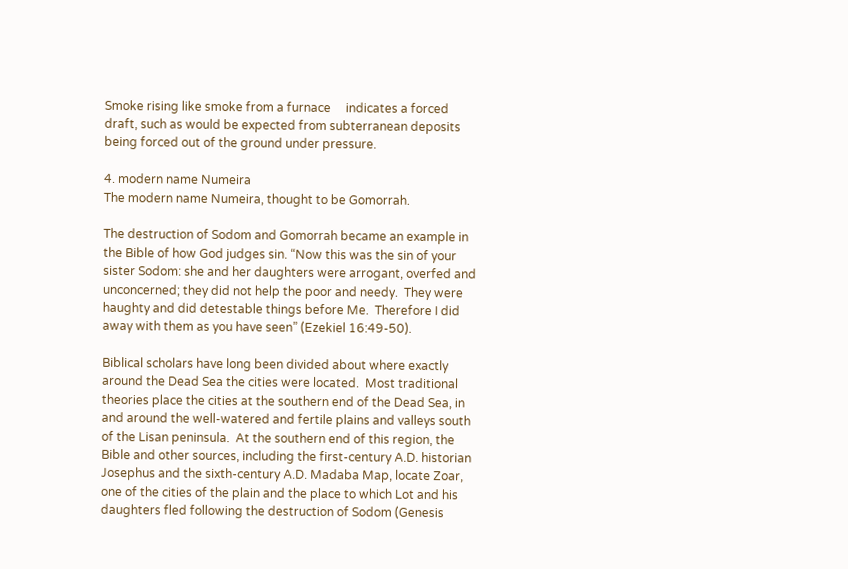Smoke rising like smoke from a furnace     indicates a forced draft, such as would be expected from subterranean deposits being forced out of the ground under pressure.

4. modern name Numeira
The modern name Numeira, thought to be Gomorrah.

The destruction of Sodom and Gomorrah became an example in the Bible of how God judges sin. “Now this was the sin of your sister Sodom: she and her daughters were arrogant, overfed and unconcerned; they did not help the poor and needy.  They were haughty and did detestable things before Me.  Therefore I did away with them as you have seen” (Ezekiel 16:49-50).

Biblical scholars have long been divided about where exactly around the Dead Sea the cities were located.  Most traditional theories place the cities at the southern end of the Dead Sea, in and around the well-watered and fertile plains and valleys south of the Lisan peninsula.  At the southern end of this region, the Bible and other sources, including the first-century A.D. historian Josephus and the sixth-century A.D. Madaba Map, locate Zoar, one of the cities of the plain and the place to which Lot and his daughters fled following the destruction of Sodom (Genesis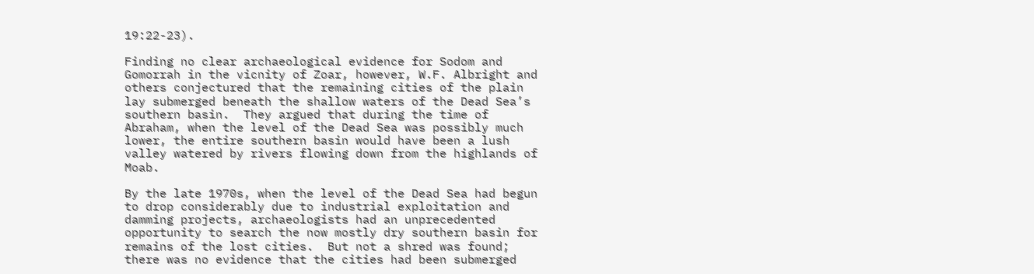19:22-23).

Finding no clear archaeological evidence for Sodom and Gomorrah in the vicnity of Zoar, however, W.F. Albright and others conjectured that the remaining cities of the plain lay submerged beneath the shallow waters of the Dead Sea’s southern basin.  They argued that during the time of Abraham, when the level of the Dead Sea was possibly much lower, the entire southern basin would have been a lush valley watered by rivers flowing down from the highlands of Moab.

By the late 1970s, when the level of the Dead Sea had begun to drop considerably due to industrial exploitation and damming projects, archaeologists had an unprecedented opportunity to search the now mostly dry southern basin for remains of the lost cities.  But not a shred was found; there was no evidence that the cities had been submerged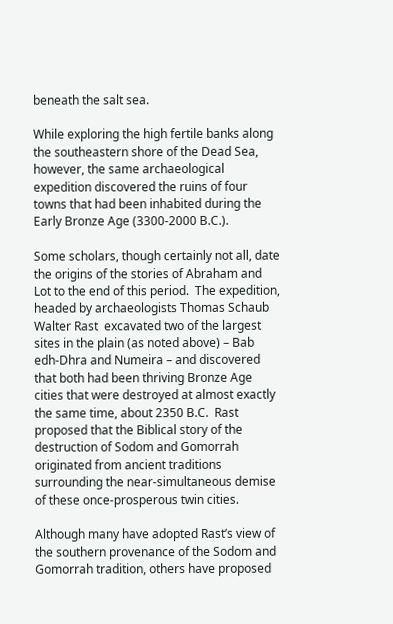beneath the salt sea.

While exploring the high fertile banks along the southeastern shore of the Dead Sea, however, the same archaeological expedition discovered the ruins of four towns that had been inhabited during the Early Bronze Age (3300-2000 B.C.).

Some scholars, though certainly not all, date the origins of the stories of Abraham and Lot to the end of this period.  The expedition, headed by archaeologists Thomas Schaub Walter Rast  excavated two of the largest sites in the plain (as noted above) – Bab edh-Dhra and Numeira – and discovered that both had been thriving Bronze Age cities that were destroyed at almost exactly the same time, about 2350 B.C.  Rast proposed that the Biblical story of the destruction of Sodom and Gomorrah originated from ancient traditions surrounding the near-simultaneous demise of these once-prosperous twin cities.

Although many have adopted Rast’s view of the southern provenance of the Sodom and Gomorrah tradition, others have proposed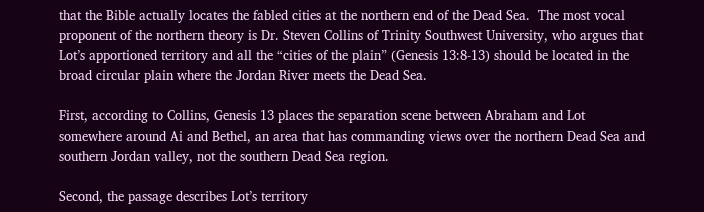that the Bible actually locates the fabled cities at the northern end of the Dead Sea.  The most vocal proponent of the northern theory is Dr. Steven Collins of Trinity Southwest University, who argues that Lot’s apportioned territory and all the “cities of the plain” (Genesis 13:8-13) should be located in the broad circular plain where the Jordan River meets the Dead Sea.

First, according to Collins, Genesis 13 places the separation scene between Abraham and Lot somewhere around Ai and Bethel, an area that has commanding views over the northern Dead Sea and southern Jordan valley, not the southern Dead Sea region.

Second, the passage describes Lot’s territory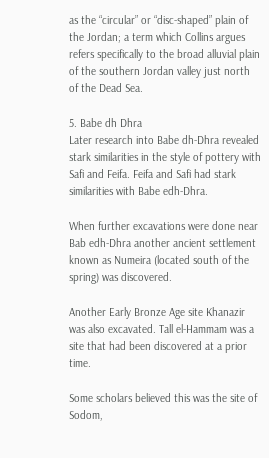as the “circular” or “disc-shaped” plain of the Jordan; a term which Collins argues refers specifically to the broad alluvial plain of the southern Jordan valley just north of the Dead Sea.

5. Babe dh Dhra
Later research into Babe dh-Dhra revealed stark similarities in the style of pottery with Safi and Feifa. Feifa and Safi had stark similarities with Babe edh-Dhra.

When further excavations were done near Bab edh-Dhra another ancient settlement known as Numeira (located south of the spring) was discovered.

Another Early Bronze Age site Khanazir was also excavated. Tall el-Hammam was a site that had been discovered at a prior time.

Some scholars believed this was the site of Sodom,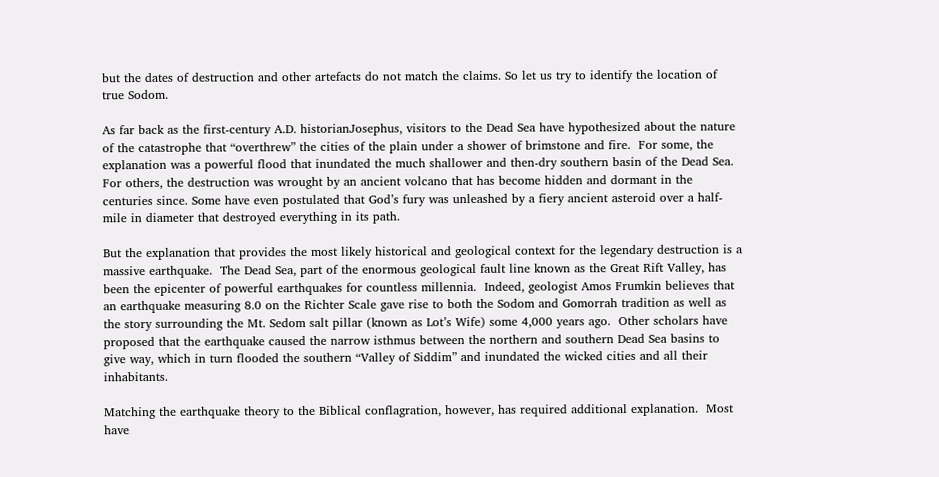but the dates of destruction and other artefacts do not match the claims. So let us try to identify the location of true Sodom.

As far back as the first-century A.D. historianJosephus, visitors to the Dead Sea have hypothesized about the nature of the catastrophe that “overthrew” the cities of the plain under a shower of brimstone and fire.  For some, the explanation was a powerful flood that inundated the much shallower and then-dry southern basin of the Dead Sea.  For others, the destruction was wrought by an ancient volcano that has become hidden and dormant in the centuries since. Some have even postulated that God’s fury was unleashed by a fiery ancient asteroid over a half-mile in diameter that destroyed everything in its path.

But the explanation that provides the most likely historical and geological context for the legendary destruction is a massive earthquake.  The Dead Sea, part of the enormous geological fault line known as the Great Rift Valley, has been the epicenter of powerful earthquakes for countless millennia.  Indeed, geologist Amos Frumkin believes that an earthquake measuring 8.0 on the Richter Scale gave rise to both the Sodom and Gomorrah tradition as well as the story surrounding the Mt. Sedom salt pillar (known as Lot’s Wife) some 4,000 years ago.  Other scholars have proposed that the earthquake caused the narrow isthmus between the northern and southern Dead Sea basins to give way, which in turn flooded the southern “Valley of Siddim” and inundated the wicked cities and all their inhabitants.

Matching the earthquake theory to the Biblical conflagration, however, has required additional explanation.  Most have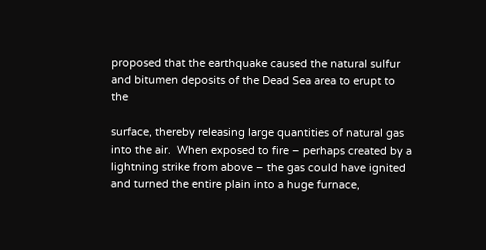proposed that the earthquake caused the natural sulfur and bitumen deposits of the Dead Sea area to erupt to the

surface, thereby releasing large quantities of natural gas into the air.  When exposed to fire – perhaps created by a lightning strike from above – the gas could have ignited and turned the entire plain into a huge furnace,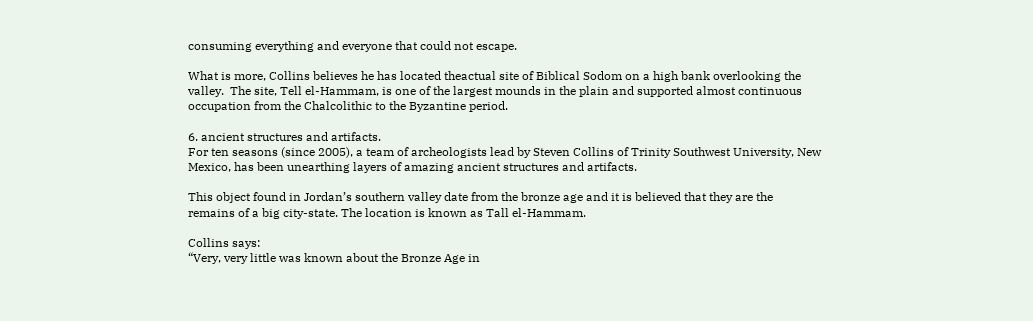consuming everything and everyone that could not escape.

What is more, Collins believes he has located theactual site of Biblical Sodom on a high bank overlooking the valley.  The site, Tell el-Hammam, is one of the largest mounds in the plain and supported almost continuous occupation from the Chalcolithic to the Byzantine period.

6. ancient structures and artifacts.
For ten seasons (since 2005), a team of archeologists lead by Steven Collins of Trinity Southwest University, New Mexico, has been unearthing layers of amazing ancient structures and artifacts.

This object found in Jordan’s southern valley date from the bronze age and it is believed that they are the remains of a big city-state. The location is known as Tall el-Hammam.

Collins says:
“Very, very little was known about the Bronze Age in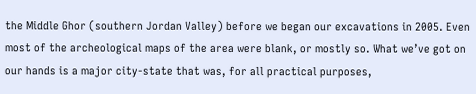the Middle Ghor (southern Jordan Valley) before we began our excavations in 2005. Even most of the archeological maps of the area were blank, or mostly so. What we’ve got on our hands is a major city-state that was, for all practical purposes,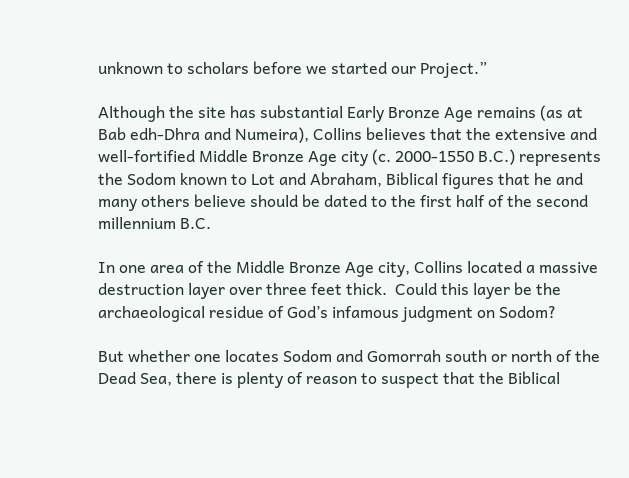unknown to scholars before we started our Project.”

Although the site has substantial Early Bronze Age remains (as at Bab edh-Dhra and Numeira), Collins believes that the extensive and well-fortified Middle Bronze Age city (c. 2000-1550 B.C.) represents the Sodom known to Lot and Abraham, Biblical figures that he and many others believe should be dated to the first half of the second millennium B.C.

In one area of the Middle Bronze Age city, Collins located a massive destruction layer over three feet thick.  Could this layer be the archaeological residue of God’s infamous judgment on Sodom?

But whether one locates Sodom and Gomorrah south or north of the Dead Sea, there is plenty of reason to suspect that the Biblical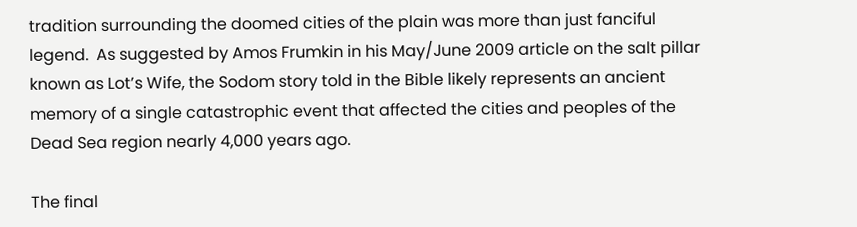tradition surrounding the doomed cities of the plain was more than just fanciful legend.  As suggested by Amos Frumkin in his May/June 2009 article on the salt pillar known as Lot’s Wife, the Sodom story told in the Bible likely represents an ancient memory of a single catastrophic event that affected the cities and peoples of the Dead Sea region nearly 4,000 years ago.

The final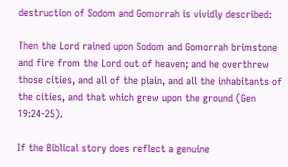destruction of Sodom and Gomorrah is vividly described:

Then the Lord rained upon Sodom and Gomorrah brimstone and fire from the Lord out of heaven; and he overthrew those cities, and all of the plain, and all the inhabitants of the cities, and that which grew upon the ground (Gen 19:24-25).

If the Biblical story does reflect a genuine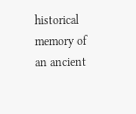historical memory of an ancient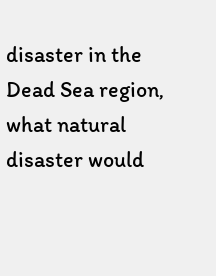disaster in the Dead Sea region, what natural disaster would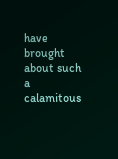have brought about such a calamitous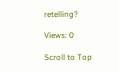retelling?

Views: 0

Scroll to Top